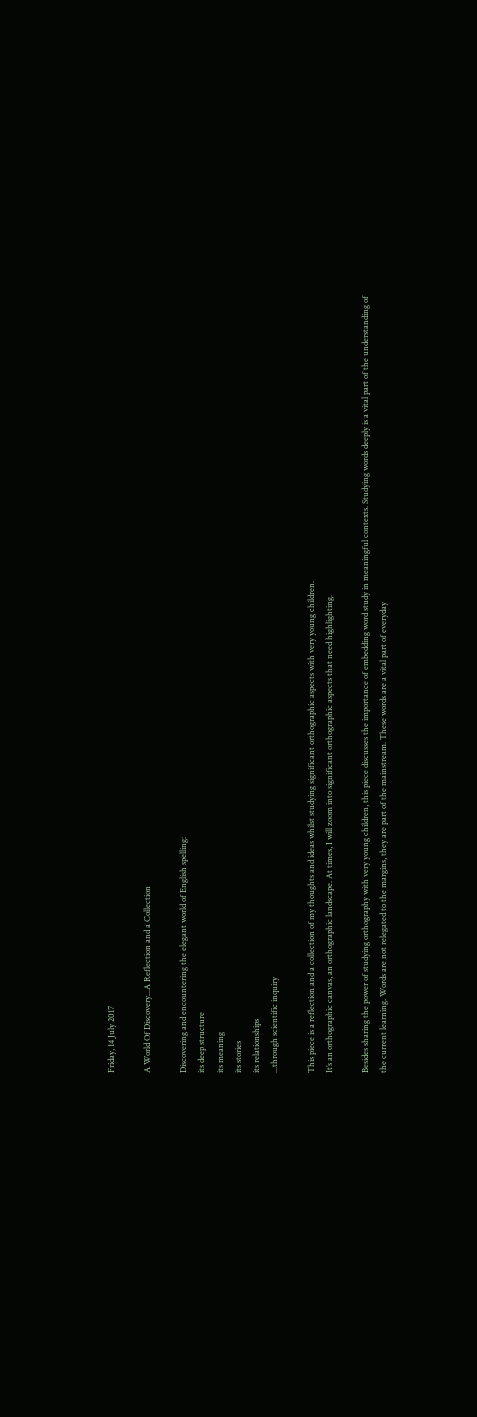Friday, 14 July 2017

A World Of Discovery...A Reflection and a Collection

Discovering and encountering the elegant world of English spelling:
its deep structure
its meaning
its stories
its relationships
...through scientific inquiry

This piece is a reflection and a collection of my thoughts and ideas whilst studying significant orthographic aspects with very young children.
It’s an orthographic canvas, an orthographic landscape. At times, I will zoom into significant orthographic aspects that need highlighting.

Besides sharing the power of studying orthography with very young children, this piece discusses the importance of embedding word study in meaningful contexts. Studying words deeply is a vital part of the understanding of the current learning. Words are not relegated to the margins, they are part of the mainstream. These words are a vital part of everyday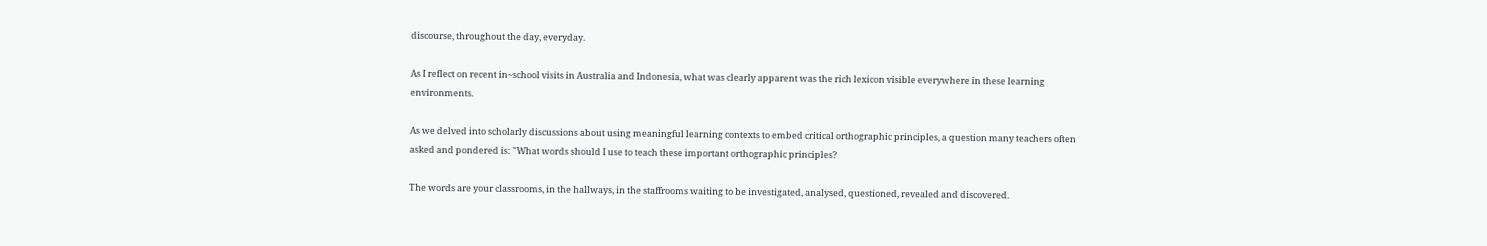discourse, throughout the day, everyday.

As I reflect on recent in~school visits in Australia and Indonesia, what was clearly apparent was the rich lexicon visible everywhere in these learning environments.

As we delved into scholarly discussions about using meaningful learning contexts to embed critical orthographic principles, a question many teachers often asked and pondered is: "What words should I use to teach these important orthographic principles?

The words are your classrooms, in the hallways, in the staffrooms waiting to be investigated, analysed, questioned, revealed and discovered.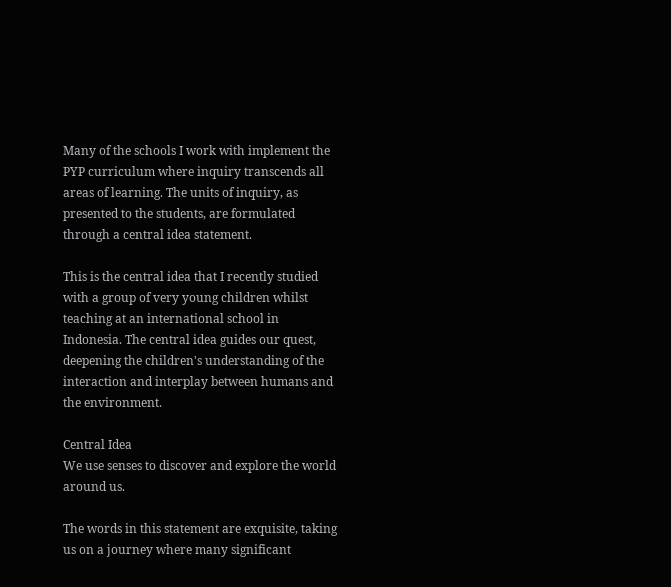Many of the schools I work with implement the PYP curriculum where inquiry transcends all areas of learning. The units of inquiry, as presented to the students, are formulated through a central idea statement.

This is the central idea that I recently studied with a group of very young children whilst teaching at an international school in Indonesia. The central idea guides our quest, deepening the children's understanding of the interaction and interplay between humans and the environment.

Central Idea
We use senses to discover and explore the world
around us.

The words in this statement are exquisite, taking us on a journey where many significant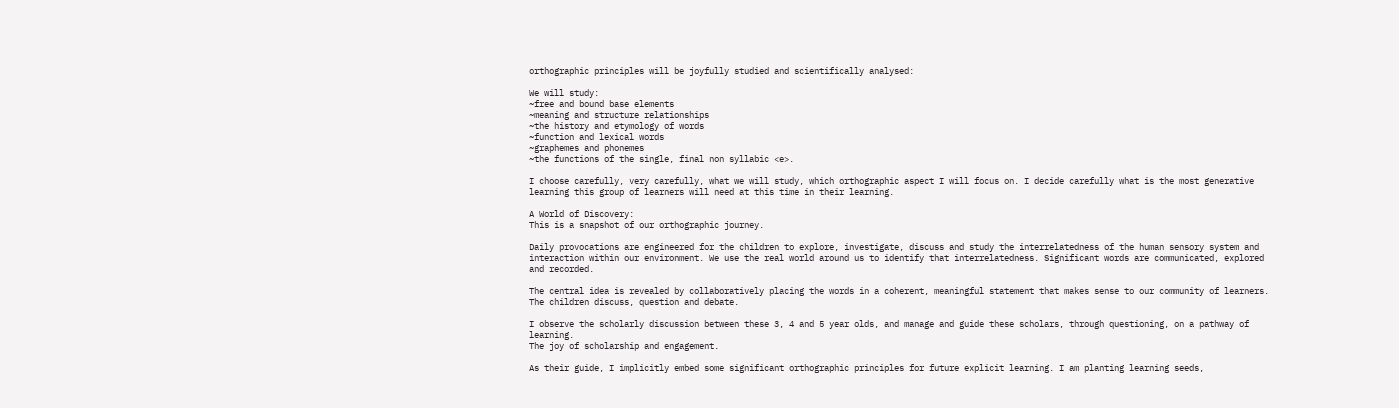orthographic principles will be joyfully studied and scientifically analysed:

We will study:
~free and bound base elements
~meaning and structure relationships
~the history and etymology of words
~function and lexical words
~graphemes and phonemes
~the functions of the single, final non syllabic <e>.

I choose carefully, very carefully, what we will study, which orthographic aspect I will focus on. I decide carefully what is the most generative learning this group of learners will need at this time in their learning.

A World of Discovery:
This is a snapshot of our orthographic journey.

Daily provocations are engineered for the children to explore, investigate, discuss and study the interrelatedness of the human sensory system and interaction within our environment. We use the real world around us to identify that interrelatedness. Significant words are communicated, explored and recorded.

The central idea is revealed by collaboratively placing the words in a coherent, meaningful statement that makes sense to our community of learners. The children discuss, question and debate.

I observe the scholarly discussion between these 3, 4 and 5 year olds, and manage and guide these scholars, through questioning, on a pathway of learning.
The joy of scholarship and engagement.

As their guide, I implicitly embed some significant orthographic principles for future explicit learning. I am planting learning seeds,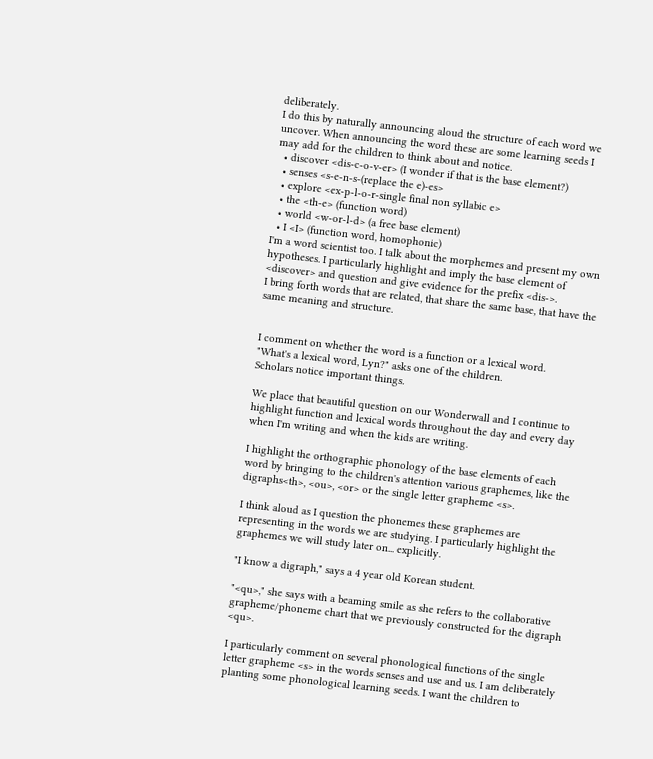deliberately.
I do this by naturally announcing aloud the structure of each word we uncover. When announcing the word these are some learning seeds I may add for the children to think about and notice.
  • discover <dis-c-o-v-er> (I wonder if that is the base element?)
  • senses <s-e-n-s-(replace the e)-es>
  • explore <ex-p-l-o-r-single final non syllabic e>
  • the <th-e> (function word)
  • world <w-or-l-d> (a free base element)
  • I <I> (function word, homophonic)
I'm a word scientist too. I talk about the morphemes and present my own hypotheses. I particularly highlight and imply the base element of <discover> and question and give evidence for the prefix <dis->.
I bring forth words that are related, that share the same base, that have the same meaning and structure.


I comment on whether the word is a function or a lexical word.
"What's a lexical word, Lyn?" asks one of the children.
Scholars notice important things.

We place that beautiful question on our Wonderwall and I continue to highlight function and lexical words throughout the day and every day when I'm writing and when the kids are writing.

I highlight the orthographic phonology of the base elements of each word by bringing to the children's attention various graphemes, like the digraphs<th>, <ou>, <or> or the single letter grapheme <s>.

I think aloud as I question the phonemes these graphemes are representing in the words we are studying. I particularly highlight the graphemes we will study later on... explicitly.

"I know a digraph," says a 4 year old Korean student.

"<qu>," she says with a beaming smile as she refers to the collaborative grapheme/phoneme chart that we previously constructed for the digraph <qu>.

I particularly comment on several phonological functions of the single letter grapheme <s> in the words senses and use and us. I am deliberately planting some phonological learning seeds. I want the children to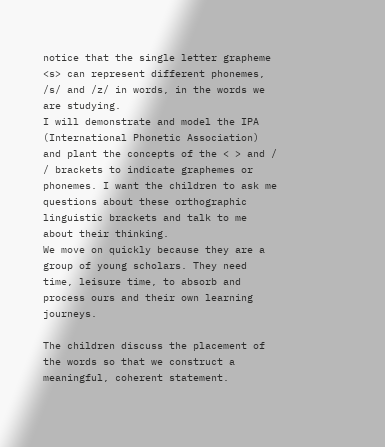notice that the single letter grapheme <s> can represent different phonemes, /s/ and /z/ in words, in the words we are studying.
I will demonstrate and model the IPA (International Phonetic Association) and plant the concepts of the < > and / / brackets to indicate graphemes or phonemes. I want the children to ask me questions about these orthographic linguistic brackets and talk to me about their thinking.
We move on quickly because they are a group of young scholars. They need time, leisure time, to absorb and process ours and their own learning journeys.

The children discuss the placement of the words so that we construct a meaningful, coherent statement.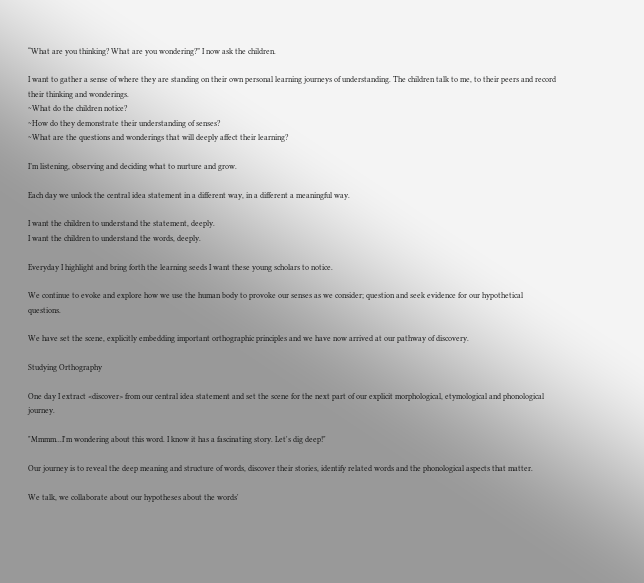“What are you thinking? What are you wondering?” I now ask the children.

I want to gather a sense of where they are standing on their own personal learning journeys of understanding. The children talk to me, to their peers and record their thinking and wonderings.
~What do the children notice?
~How do they demonstrate their understanding of senses?
~What are the questions and wonderings that will deeply affect their learning?

I’m listening, observing and deciding what to nurture and grow.

Each day we unlock the central idea statement in a different way, in a different a meaningful way.

I want the children to understand the statement, deeply.
I want the children to understand the words, deeply.

Everyday I highlight and bring forth the learning seeds I want these young scholars to notice.

We continue to evoke and explore how we use the human body to provoke our senses as we consider; question and seek evidence for our hypothetical questions.

We have set the scene, explicitly embedding important orthographic principles and we have now arrived at our pathway of discovery.

Studying Orthography

One day I extract <discover> from our central idea statement and set the scene for the next part of our explicit morphological, etymological and phonological journey.

"Mmmm...I'm wondering about this word. I know it has a fascinating story. Let's dig deep!"

Our journey is to reveal the deep meaning and structure of words, discover their stories, identify related words and the phonological aspects that matter.

We talk, we collaborate about our hypotheses about the words'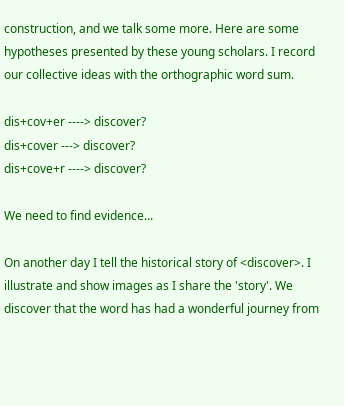construction, and we talk some more. Here are some hypotheses presented by these young scholars. I record our collective ideas with the orthographic word sum.

dis+cov+er ----> discover?
dis+cover ---> discover?
dis+cove+r ----> discover?

We need to find evidence...

On another day I tell the historical story of <discover>. I illustrate and show images as I share the 'story'. We discover that the word has had a wonderful journey from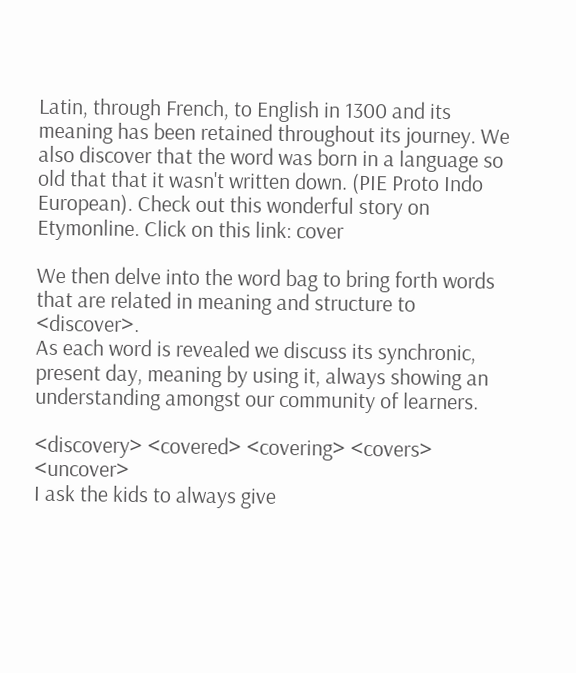Latin, through French, to English in 1300 and its meaning has been retained throughout its journey. We also discover that the word was born in a language so old that that it wasn't written down. (PIE Proto Indo European). Check out this wonderful story on Etymonline. Click on this link: cover

We then delve into the word bag to bring forth words that are related in meaning and structure to <discover>.
As each word is revealed we discuss its synchronic, present day, meaning by using it, always showing an understanding amongst our community of learners.

<discovery> <covered> <covering> <covers> <uncover>
I ask the kids to always give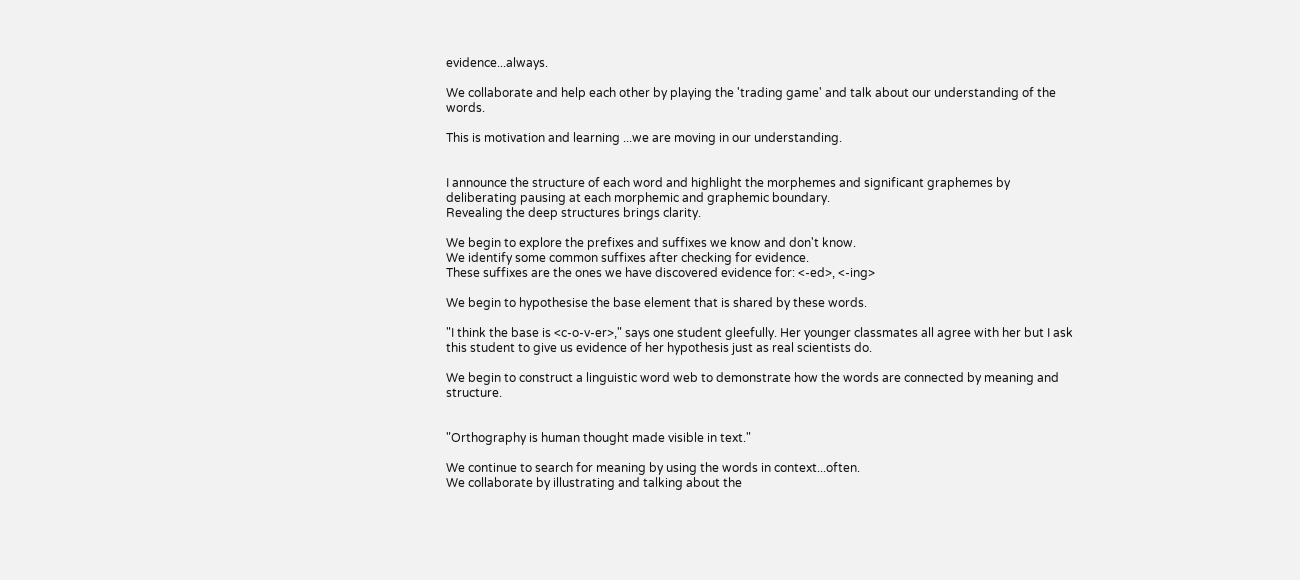evidence...always.

We collaborate and help each other by playing the 'trading game' and talk about our understanding of the words.

This is motivation and learning ...we are moving in our understanding.


I announce the structure of each word and highlight the morphemes and significant graphemes by deliberating pausing at each morphemic and graphemic boundary.
Revealing the deep structures brings clarity.

We begin to explore the prefixes and suffixes we know and don't know.
We identify some common suffixes after checking for evidence.
These suffixes are the ones we have discovered evidence for: <-ed>, <-ing>

We begin to hypothesise the base element that is shared by these words.

"I think the base is <c-o-v-er>," says one student gleefully. Her younger classmates all agree with her but I ask this student to give us evidence of her hypothesis just as real scientists do.

We begin to construct a linguistic word web to demonstrate how the words are connected by meaning and structure.


"Orthography is human thought made visible in text."

We continue to search for meaning by using the words in context...often.
We collaborate by illustrating and talking about the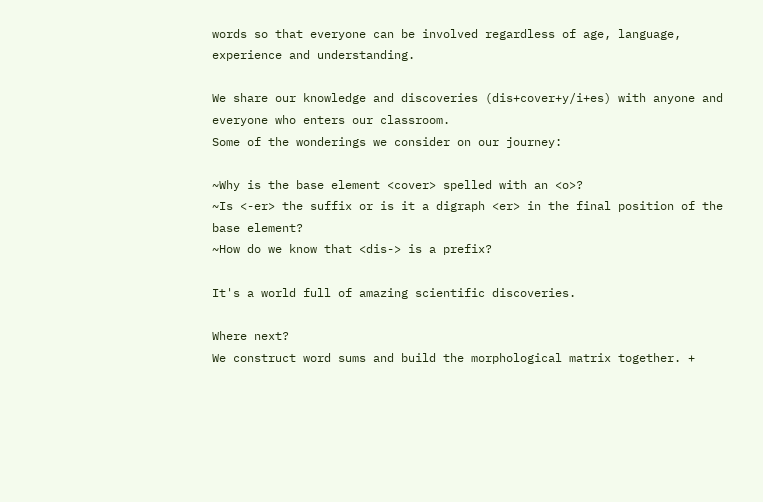words so that everyone can be involved regardless of age, language, experience and understanding.

We share our knowledge and discoveries (dis+cover+y/i+es) with anyone and everyone who enters our classroom.
Some of the wonderings we consider on our journey:

~Why is the base element <cover> spelled with an <o>?
~Is <-er> the suffix or is it a digraph <er> in the final position of the base element?
~How do we know that <dis-> is a prefix?

It's a world full of amazing scientific discoveries.

Where next?
We construct word sums and build the morphological matrix together. +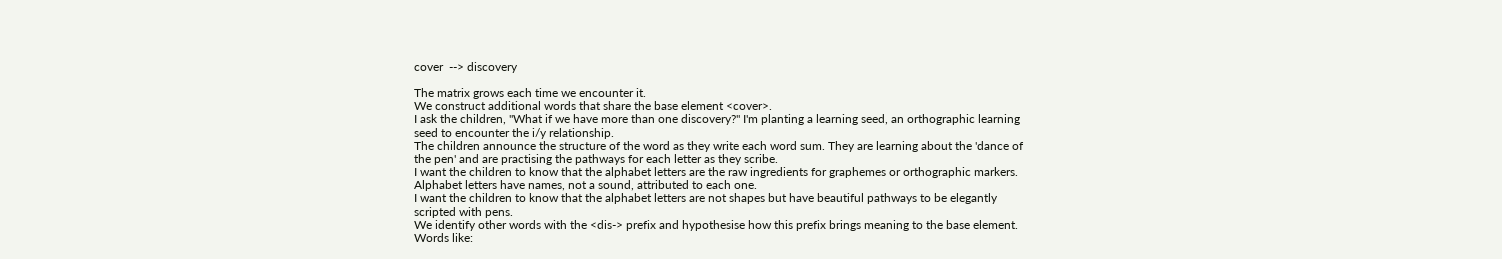cover  --> discovery

The matrix grows each time we encounter it.
We construct additional words that share the base element <cover>.
I ask the children, "What if we have more than one discovery?" I'm planting a learning seed, an orthographic learning seed to encounter the i/y relationship.
The children announce the structure of the word as they write each word sum. They are learning about the 'dance of the pen' and are practising the pathways for each letter as they scribe.
I want the children to know that the alphabet letters are the raw ingredients for graphemes or orthographic markers. Alphabet letters have names, not a sound, attributed to each one.
I want the children to know that the alphabet letters are not shapes but have beautiful pathways to be elegantly scripted with pens.
We identify other words with the <dis-> prefix and hypothesise how this prefix brings meaning to the base element. Words like: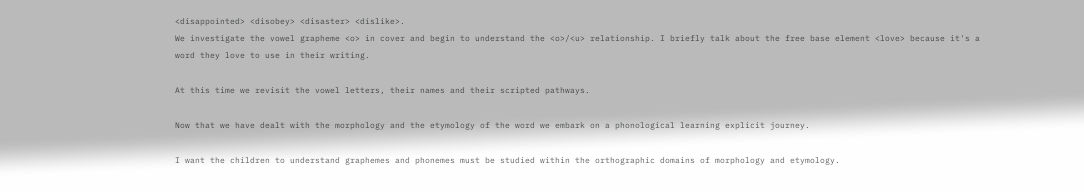<disappointed> <disobey> <disaster> <dislike>.
We investigate the vowel grapheme <o> in cover and begin to understand the <o>/<u> relationship. I briefly talk about the free base element <love> because it's a word they love to use in their writing.

At this time we revisit the vowel letters, their names and their scripted pathways.

Now that we have dealt with the morphology and the etymology of the word we embark on a phonological learning explicit journey.

I want the children to understand graphemes and phonemes must be studied within the orthographic domains of morphology and etymology.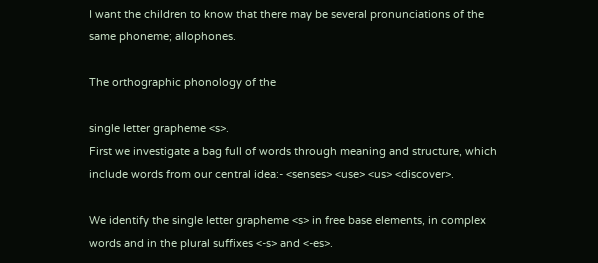I want the children to know that there may be several pronunciations of the same phoneme; allophones.

The orthographic phonology of the

single letter grapheme <s>.
First we investigate a bag full of words through meaning and structure, which include words from our central idea:- <senses> <use> <us> <discover>.

We identify the single letter grapheme <s> in free base elements, in complex words and in the plural suffixes <-s> and <-es>.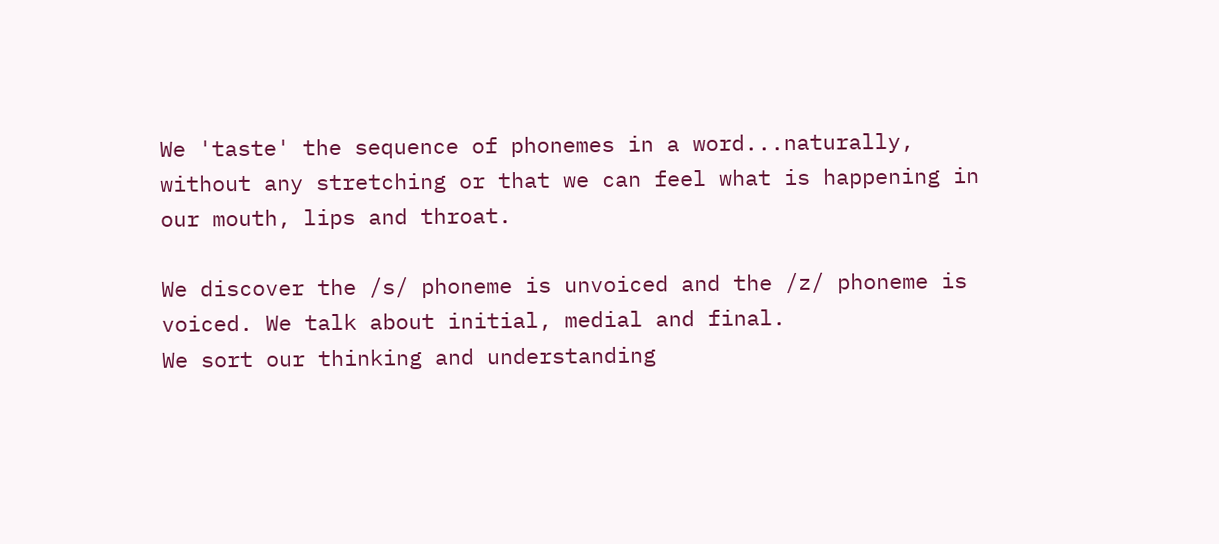We 'taste' the sequence of phonemes in a word...naturally, without any stretching or that we can feel what is happening in our mouth, lips and throat.

We discover the /s/ phoneme is unvoiced and the /z/ phoneme is voiced. We talk about initial, medial and final.
We sort our thinking and understanding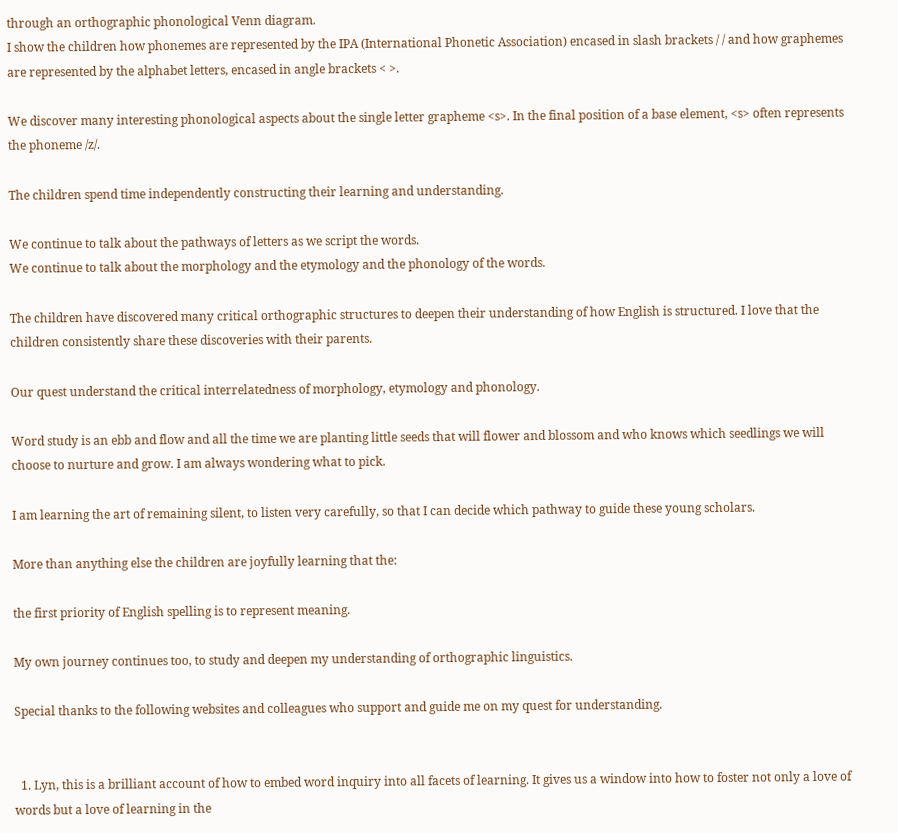through an orthographic phonological Venn diagram.
I show the children how phonemes are represented by the IPA (International Phonetic Association) encased in slash brackets / / and how graphemes are represented by the alphabet letters, encased in angle brackets < >.

We discover many interesting phonological aspects about the single letter grapheme <s>. In the final position of a base element, <s> often represents the phoneme /z/.

The children spend time independently constructing their learning and understanding.

We continue to talk about the pathways of letters as we script the words.
We continue to talk about the morphology and the etymology and the phonology of the words.

The children have discovered many critical orthographic structures to deepen their understanding of how English is structured. I love that the children consistently share these discoveries with their parents.

Our quest understand the critical interrelatedness of morphology, etymology and phonology.

Word study is an ebb and flow and all the time we are planting little seeds that will flower and blossom and who knows which seedlings we will choose to nurture and grow. I am always wondering what to pick.

I am learning the art of remaining silent, to listen very carefully, so that I can decide which pathway to guide these young scholars.

More than anything else the children are joyfully learning that the:

the first priority of English spelling is to represent meaning.

My own journey continues too, to study and deepen my understanding of orthographic linguistics.

Special thanks to the following websites and colleagues who support and guide me on my quest for understanding.


  1. Lyn, this is a brilliant account of how to embed word inquiry into all facets of learning. It gives us a window into how to foster not only a love of words but a love of learning in the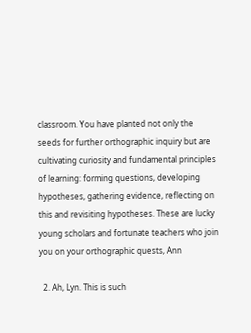classroom. You have planted not only the seeds for further orthographic inquiry but are cultivating curiosity and fundamental principles of learning: forming questions, developing hypotheses, gathering evidence, reflecting on this and revisiting hypotheses. These are lucky young scholars and fortunate teachers who join you on your orthographic quests, Ann

  2. Ah, Lyn. This is such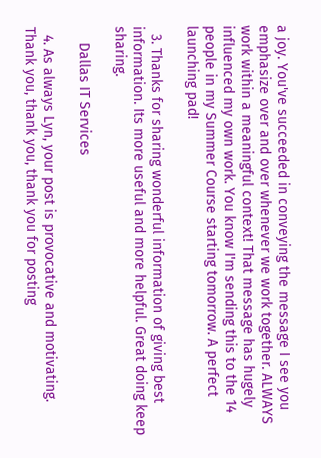a joy. You've succeeded in conveying the message I see you emphasize over and over whenever we work together. ALWAYS work within a meaningful context! That message has hugely influenced my own work. You know I'm sending this to the 14 people in my Summer Course starting tomorrow. A perfect launching pad!

  3. Thanks for sharing wonderful information of giving best information. Its more useful and more helpful. Great doing keep sharing.

    Dallas IT Services

  4. As always Lyn, your post is provocative and motivating. Thank you, thank you, thank you for posting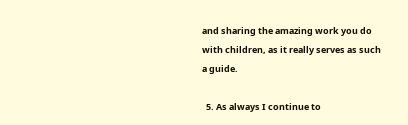and sharing the amazing work you do with children, as it really serves as such a guide.

  5. As always I continue to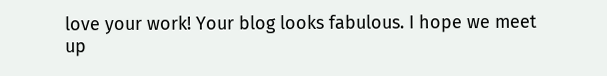love your work! Your blog looks fabulous. I hope we meet up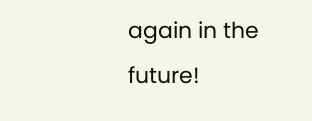again in the future!